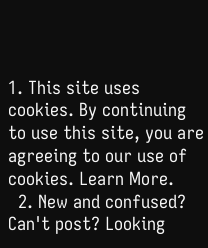1. This site uses cookies. By continuing to use this site, you are agreeing to our use of cookies. Learn More.
  2. New and confused? Can't post? Looking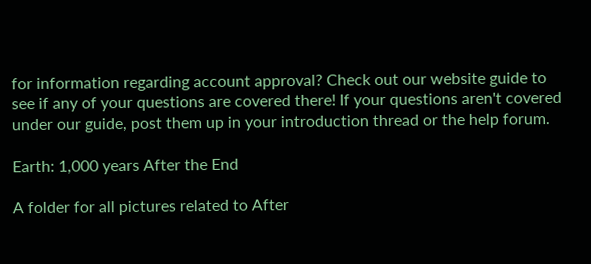for information regarding account approval? Check out our website guide to see if any of your questions are covered there! If your questions aren't covered under our guide, post them up in your introduction thread or the help forum.

Earth: 1,000 years After the End

A folder for all pictures related to After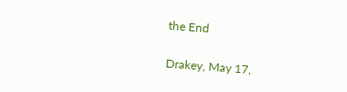the End

Drakey, May 17,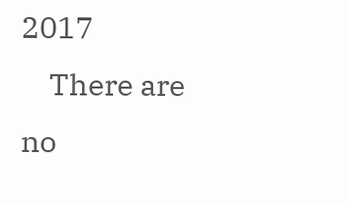2017
    There are no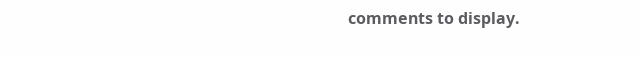comments to display.